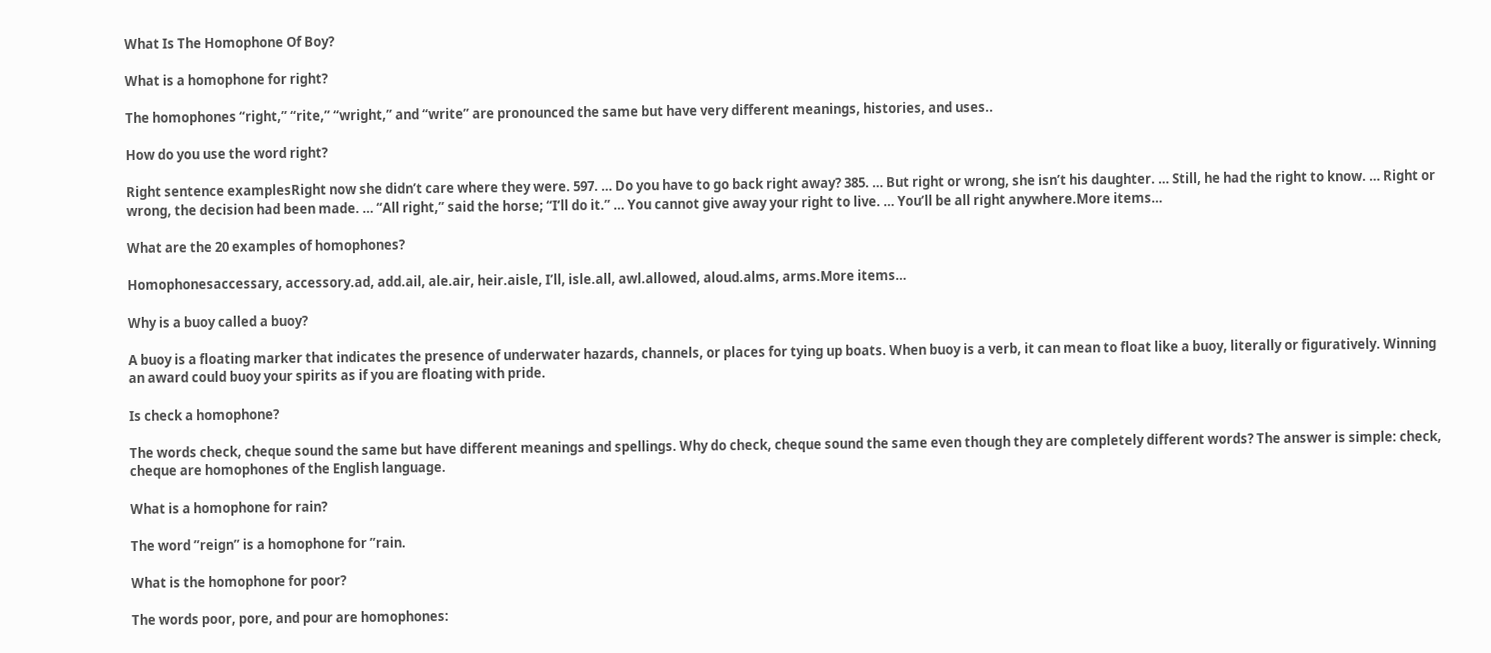What Is The Homophone Of Boy?

What is a homophone for right?

The homophones “right,” “rite,” “wright,” and “write” are pronounced the same but have very different meanings, histories, and uses..

How do you use the word right?

Right sentence examplesRight now she didn’t care where they were. 597. … Do you have to go back right away? 385. … But right or wrong, she isn’t his daughter. … Still, he had the right to know. … Right or wrong, the decision had been made. … “All right,” said the horse; “I’ll do it.” … You cannot give away your right to live. … You’ll be all right anywhere.More items…

What are the 20 examples of homophones?

Homophonesaccessary, accessory.ad, add.ail, ale.air, heir.aisle, I’ll, isle.all, awl.allowed, aloud.alms, arms.More items…

Why is a buoy called a buoy?

A buoy is a floating marker that indicates the presence of underwater hazards, channels, or places for tying up boats. When buoy is a verb, it can mean to float like a buoy, literally or figuratively. Winning an award could buoy your spirits as if you are floating with pride.

Is check a homophone?

The words check, cheque sound the same but have different meanings and spellings. Why do check, cheque sound the same even though they are completely different words? The answer is simple: check, cheque are homophones of the English language.

What is a homophone for rain?

The word ”reign” is a homophone for ”rain.

What is the homophone for poor?

The words poor, pore, and pour are homophones: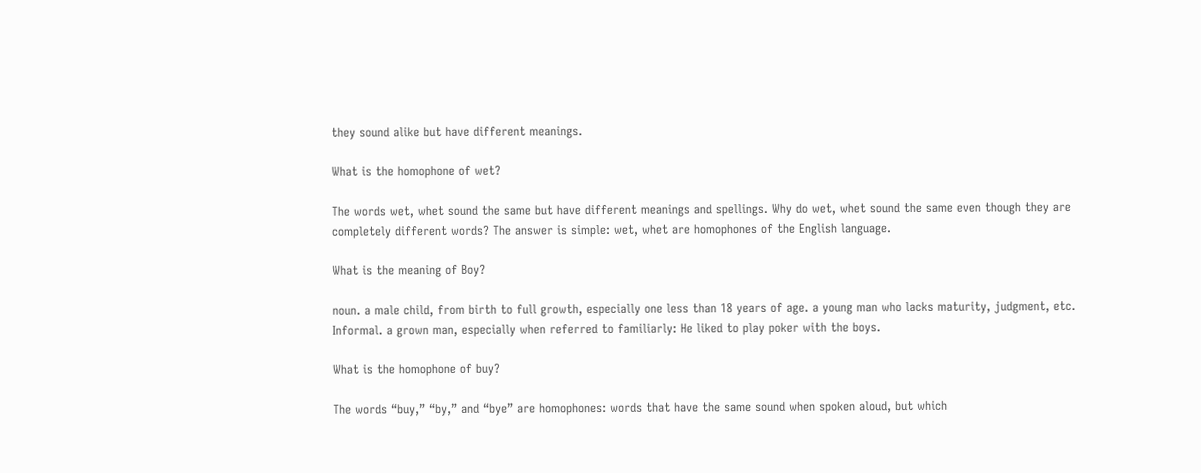they sound alike but have different meanings.

What is the homophone of wet?

The words wet, whet sound the same but have different meanings and spellings. Why do wet, whet sound the same even though they are completely different words? The answer is simple: wet, whet are homophones of the English language.

What is the meaning of Boy?

noun. a male child, from birth to full growth, especially one less than 18 years of age. a young man who lacks maturity, judgment, etc. Informal. a grown man, especially when referred to familiarly: He liked to play poker with the boys.

What is the homophone of buy?

The words “buy,” “by,” and “bye” are homophones: words that have the same sound when spoken aloud, but which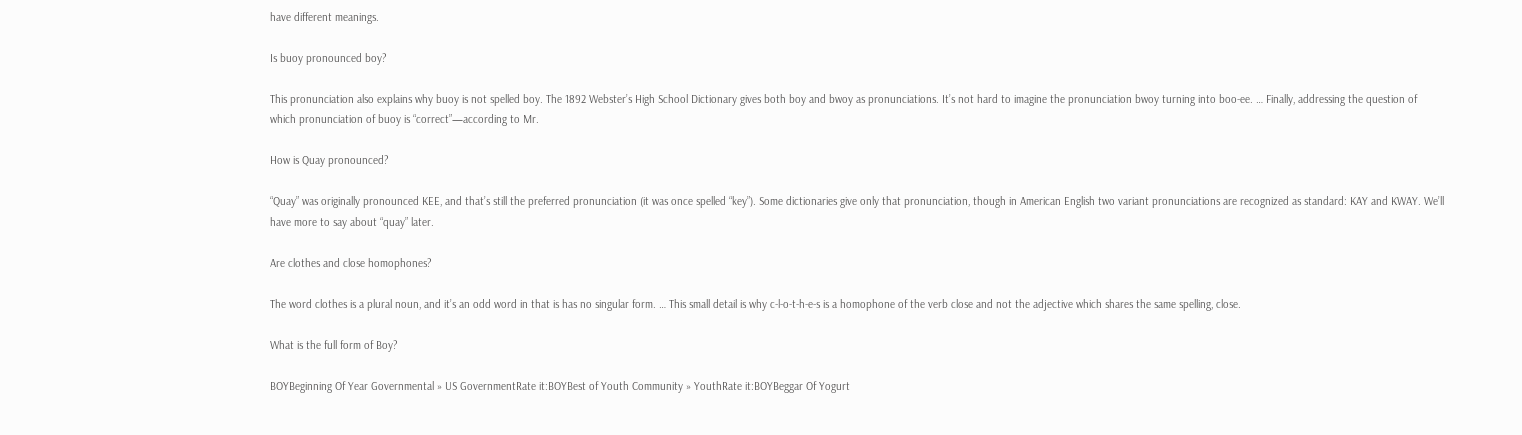have different meanings.

Is buoy pronounced boy?

This pronunciation also explains why buoy is not spelled boy. The 1892 Webster’s High School Dictionary gives both boy and bwoy as pronunciations. It’s not hard to imagine the pronunciation bwoy turning into boo-ee. … Finally, addressing the question of which pronunciation of buoy is “correct”—according to Mr.

How is Quay pronounced?

“Quay” was originally pronounced KEE, and that’s still the preferred pronunciation (it was once spelled “key”). Some dictionaries give only that pronunciation, though in American English two variant pronunciations are recognized as standard: KAY and KWAY. We’ll have more to say about “quay” later.

Are clothes and close homophones?

The word clothes is a plural noun, and it’s an odd word in that is has no singular form. … This small detail is why c-l-o-t-h-e-s is a homophone of the verb close and not the adjective which shares the same spelling, close.

What is the full form of Boy?

BOYBeginning Of Year Governmental » US GovernmentRate it:BOYBest of Youth Community » YouthRate it:BOYBeggar Of Yogurt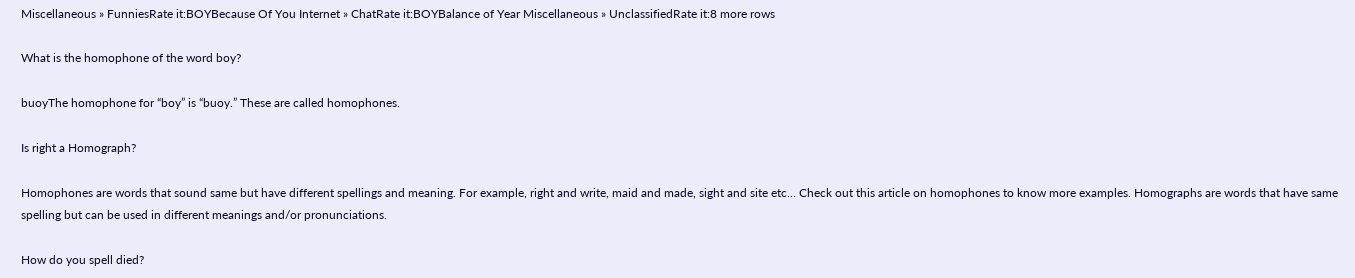Miscellaneous » FunniesRate it:BOYBecause Of You Internet » ChatRate it:BOYBalance of Year Miscellaneous » UnclassifiedRate it:8 more rows

What is the homophone of the word boy?

buoyThe homophone for “boy” is “buoy.” These are called homophones.

Is right a Homograph?

Homophones are words that sound same but have different spellings and meaning. For example, right and write, maid and made, sight and site etc… Check out this article on homophones to know more examples. Homographs are words that have same spelling but can be used in different meanings and/or pronunciations.

How do you spell died?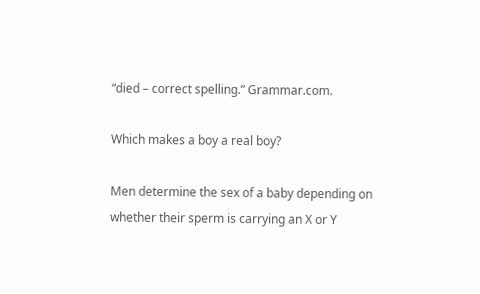“died – correct spelling.” Grammar.com.

Which makes a boy a real boy?

Men determine the sex of a baby depending on whether their sperm is carrying an X or Y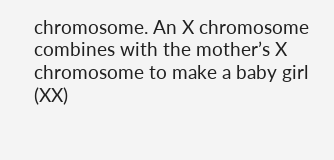chromosome. An X chromosome combines with the mother’s X chromosome to make a baby girl (XX)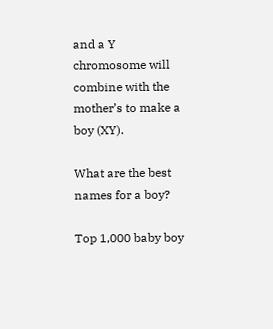and a Y chromosome will combine with the mother’s to make a boy (XY).

What are the best names for a boy?

Top 1,000 baby boy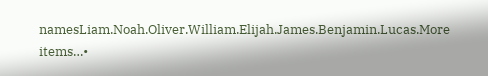namesLiam.Noah.Oliver.William.Elijah.James.Benjamin.Lucas.More items…•